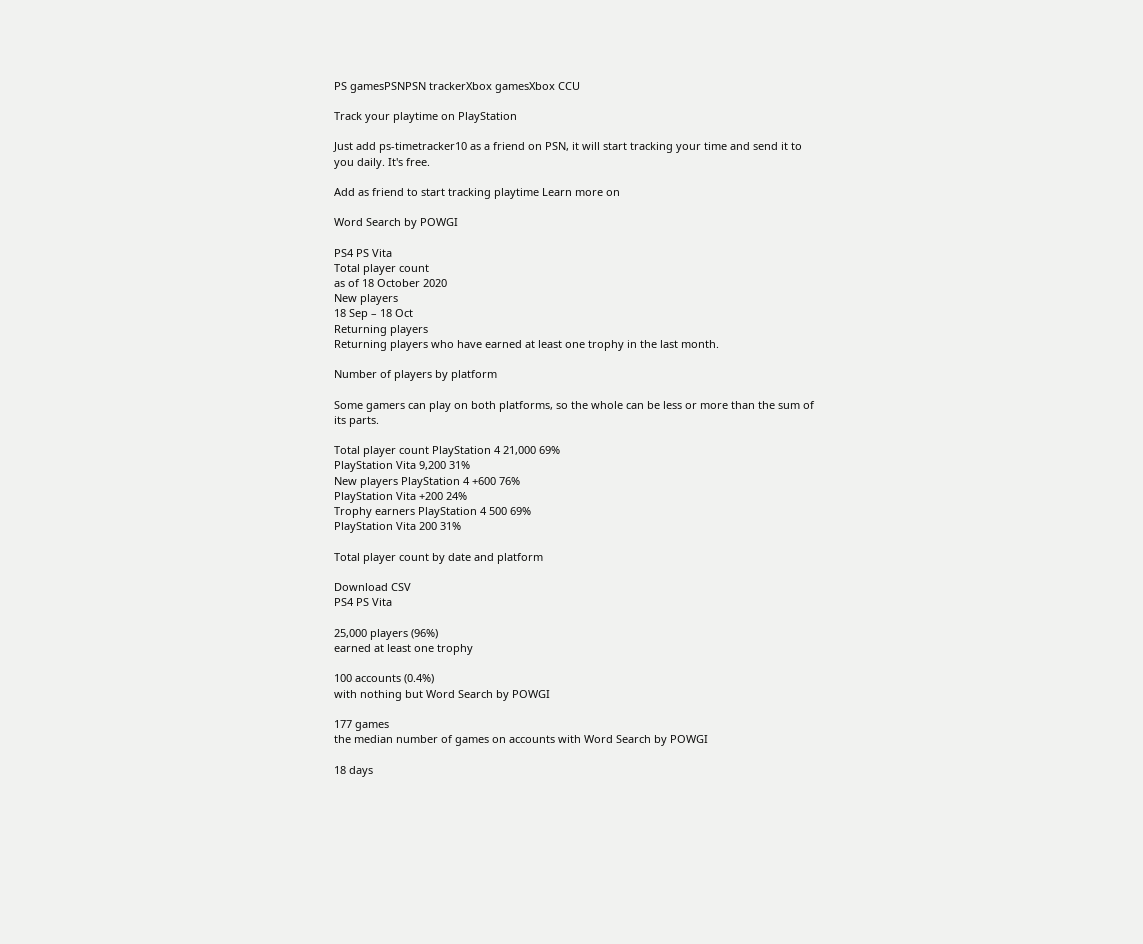PS gamesPSNPSN trackerXbox gamesXbox CCU

Track your playtime on PlayStation

Just add ps-timetracker10 as a friend on PSN, it will start tracking your time and send it to you daily. It's free.

Add as friend to start tracking playtime Learn more on

Word Search by POWGI

PS4 PS Vita
Total player count
as of 18 October 2020
New players
18 Sep – 18 Oct
Returning players
Returning players who have earned at least one trophy in the last month.

Number of players by platform

Some gamers can play on both platforms, so the whole can be less or more than the sum of its parts.

Total player count PlayStation 4 21,000 69%
PlayStation Vita 9,200 31%
New players PlayStation 4 +600 76%
PlayStation Vita +200 24%
Trophy earners PlayStation 4 500 69%
PlayStation Vita 200 31%

Total player count by date and platform

Download CSV
PS4 PS Vita

25,000 players (96%)
earned at least one trophy

100 accounts (0.4%)
with nothing but Word Search by POWGI

177 games
the median number of games on accounts with Word Search by POWGI

18 days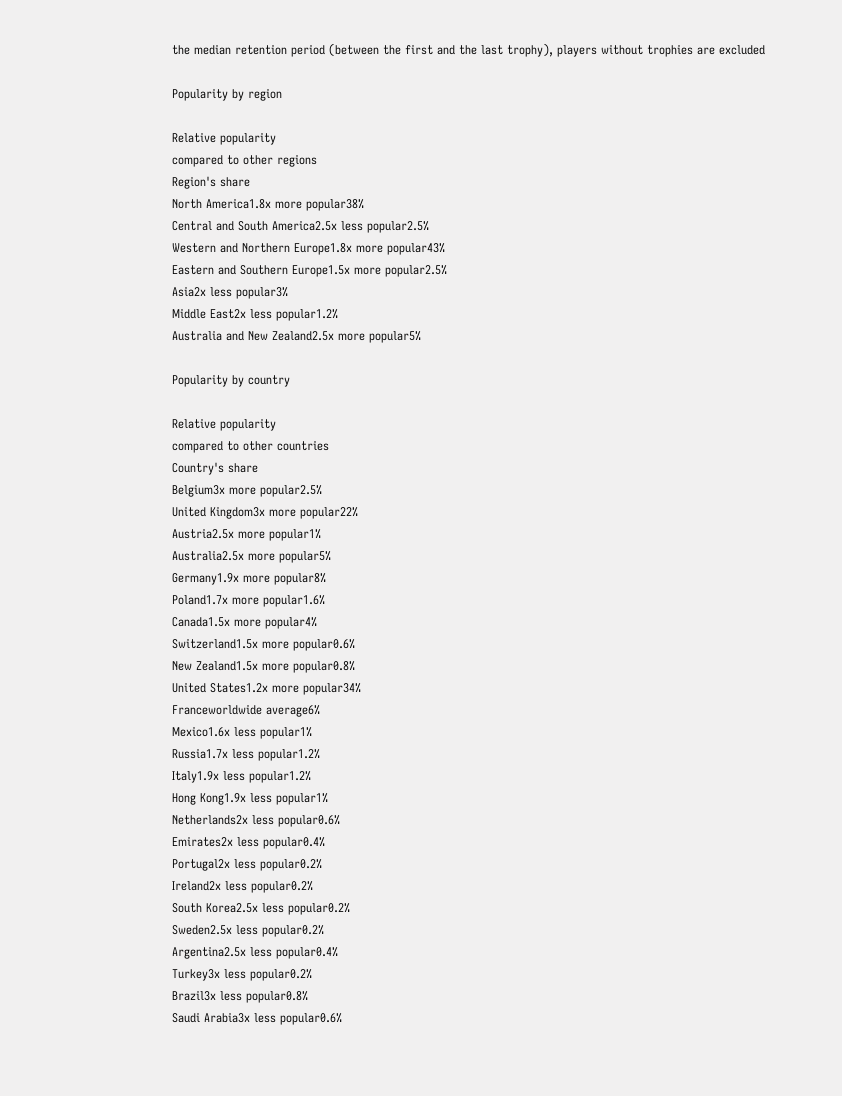the median retention period (between the first and the last trophy), players without trophies are excluded

Popularity by region

Relative popularity
compared to other regions
Region's share
North America1.8x more popular38%
Central and South America2.5x less popular2.5%
Western and Northern Europe1.8x more popular43%
Eastern and Southern Europe1.5x more popular2.5%
Asia2x less popular3%
Middle East2x less popular1.2%
Australia and New Zealand2.5x more popular5%

Popularity by country

Relative popularity
compared to other countries
Country's share
Belgium3x more popular2.5%
United Kingdom3x more popular22%
Austria2.5x more popular1%
Australia2.5x more popular5%
Germany1.9x more popular8%
Poland1.7x more popular1.6%
Canada1.5x more popular4%
Switzerland1.5x more popular0.6%
New Zealand1.5x more popular0.8%
United States1.2x more popular34%
Franceworldwide average6%
Mexico1.6x less popular1%
Russia1.7x less popular1.2%
Italy1.9x less popular1.2%
Hong Kong1.9x less popular1%
Netherlands2x less popular0.6%
Emirates2x less popular0.4%
Portugal2x less popular0.2%
Ireland2x less popular0.2%
South Korea2.5x less popular0.2%
Sweden2.5x less popular0.2%
Argentina2.5x less popular0.4%
Turkey3x less popular0.2%
Brazil3x less popular0.8%
Saudi Arabia3x less popular0.6%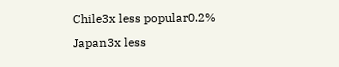Chile3x less popular0.2%
Japan3x less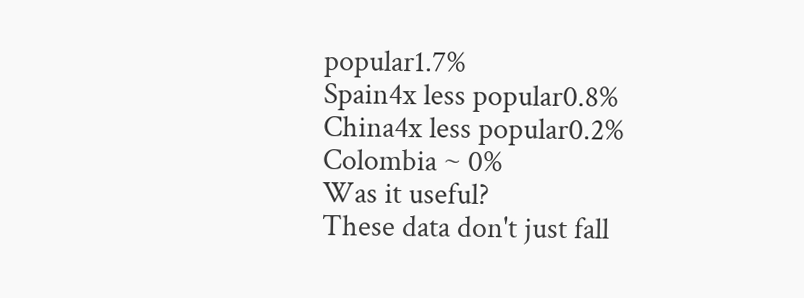popular1.7%
Spain4x less popular0.8%
China4x less popular0.2%
Colombia ~ 0%
Was it useful?
These data don't just fall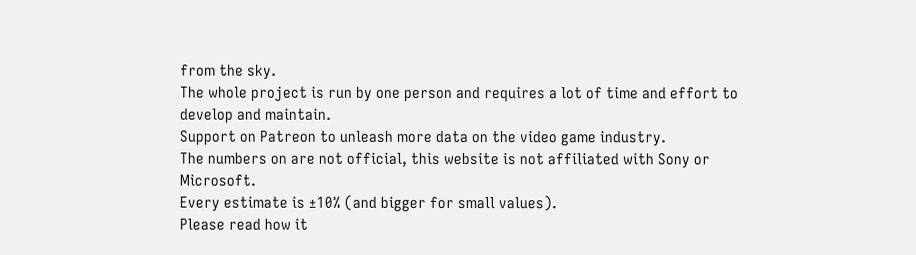from the sky.
The whole project is run by one person and requires a lot of time and effort to develop and maintain.
Support on Patreon to unleash more data on the video game industry.
The numbers on are not official, this website is not affiliated with Sony or Microsoft.
Every estimate is ±10% (and bigger for small values).
Please read how it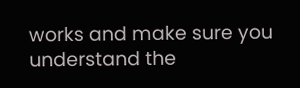works and make sure you understand the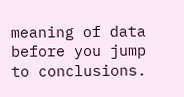meaning of data before you jump to conclusions.